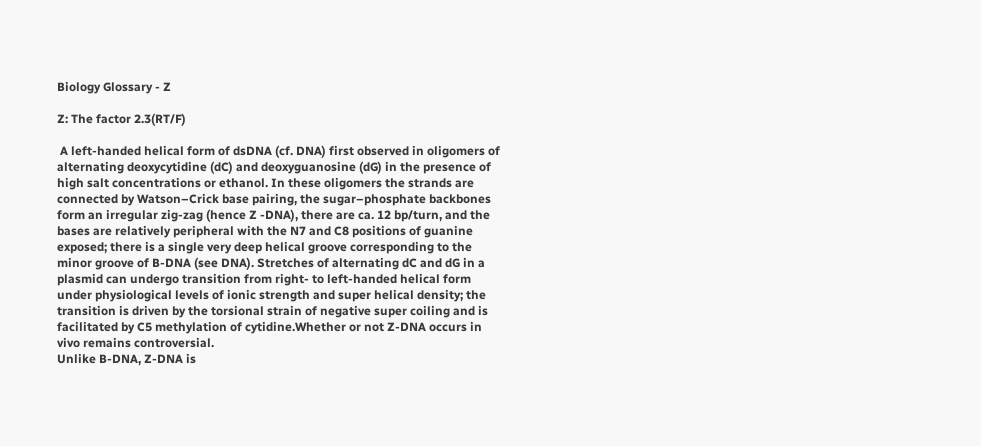Biology Glossary - Z

Z: The factor 2.3(RT/F)

 A left-handed helical form of dsDNA (cf. DNA) first observed in oligomers of alternating deoxycytidine (dC) and deoxyguanosine (dG) in the presence of high salt concentrations or ethanol. In these oligomers the strands are connected by Watson–Crick base pairing, the sugar–phosphate backbones form an irregular zig-zag (hence Z -DNA), there are ca. 12 bp/turn, and the bases are relatively peripheral with the N7 and C8 positions of guanine exposed; there is a single very deep helical groove corresponding to the minor groove of B-DNA (see DNA). Stretches of alternating dC and dG in a plasmid can undergo transition from right- to left-handed helical form
under physiological levels of ionic strength and super helical density; the transition is driven by the torsional strain of negative super coiling and is facilitated by C5 methylation of cytidine.Whether or not Z-DNA occurs in vivo remains controversial.
Unlike B-DNA, Z-DNA is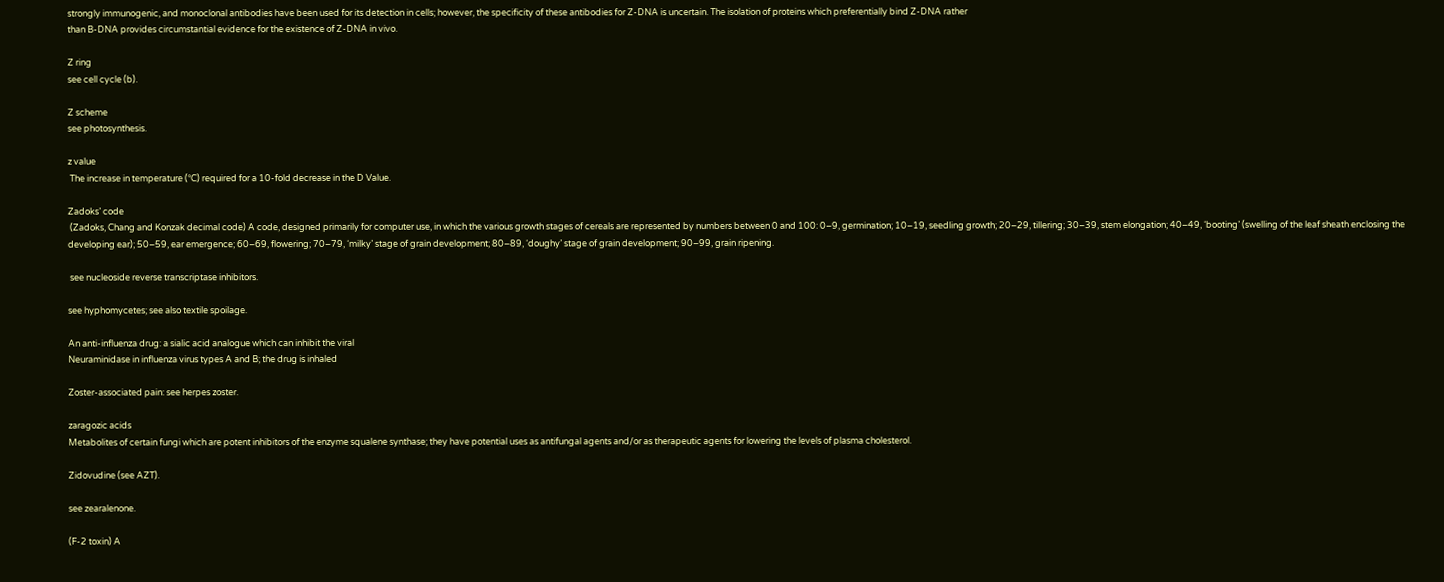strongly immunogenic, and monoclonal antibodies have been used for its detection in cells; however, the specificity of these antibodies for Z-DNA is uncertain. The isolation of proteins which preferentially bind Z-DNA rather
than B-DNA provides circumstantial evidence for the existence of Z-DNA in vivo.

Z ring
see cell cycle (b).

Z scheme
see photosynthesis.

z value
 The increase in temperature (°C) required for a 10-fold decrease in the D Value.

Zadoks’ code
 (Zadoks, Chang and Konzak decimal code) A code, designed primarily for computer use, in which the various growth stages of cereals are represented by numbers between 0 and 100: 0–9, germination; 10–19, seedling growth; 20–29, tillering; 30–39, stem elongation; 40–49, ‘booting’ (swelling of the leaf sheath enclosing the
developing ear); 50–59, ear emergence; 60–69, flowering; 70–79, ‘milky’ stage of grain development; 80–89, ‘doughy’ stage of grain development; 90–99, grain ripening.

 see nucleoside reverse transcriptase inhibitors.

see hyphomycetes; see also textile spoilage.

An anti-influenza drug: a sialic acid analogue which can inhibit the viral
Neuraminidase in influenza virus types A and B; the drug is inhaled

Zoster-associated pain: see herpes zoster.

zaragozic acids
Metabolites of certain fungi which are potent inhibitors of the enzyme squalene synthase; they have potential uses as antifungal agents and/or as therapeutic agents for lowering the levels of plasma cholesterol.

Zidovudine (see AZT).

see zearalenone.

(F-2 toxin) A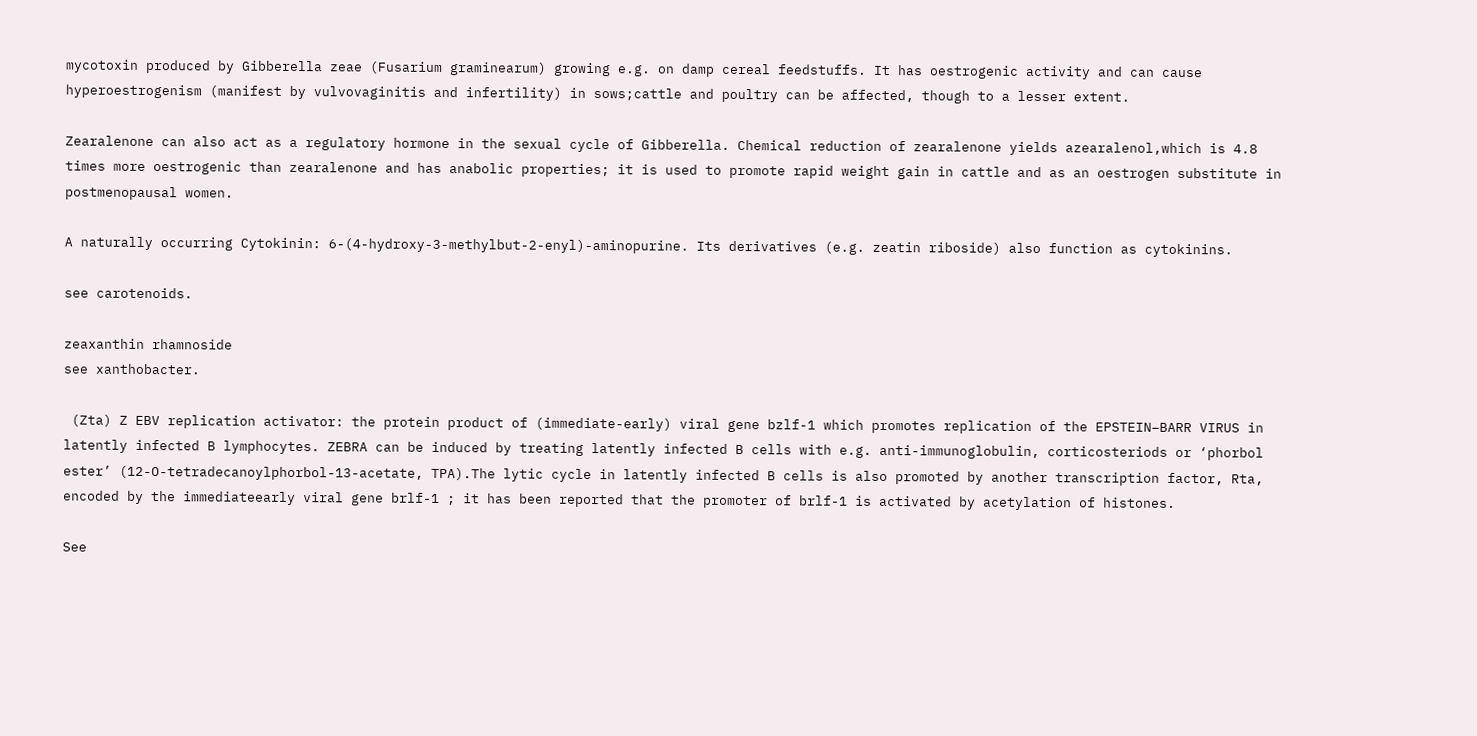mycotoxin produced by Gibberella zeae (Fusarium graminearum) growing e.g. on damp cereal feedstuffs. It has oestrogenic activity and can cause hyperoestrogenism (manifest by vulvovaginitis and infertility) in sows;cattle and poultry can be affected, though to a lesser extent.

Zearalenone can also act as a regulatory hormone in the sexual cycle of Gibberella. Chemical reduction of zearalenone yields azearalenol,which is 4.8 times more oestrogenic than zearalenone and has anabolic properties; it is used to promote rapid weight gain in cattle and as an oestrogen substitute in postmenopausal women.

A naturally occurring Cytokinin: 6-(4-hydroxy-3-methylbut-2-enyl)-aminopurine. Its derivatives (e.g. zeatin riboside) also function as cytokinins.

see carotenoids.

zeaxanthin rhamnoside
see xanthobacter.

 (Zta) Z EBV replication activator: the protein product of (immediate-early) viral gene bzlf-1 which promotes replication of the EPSTEIN–BARR VIRUS in latently infected B lymphocytes. ZEBRA can be induced by treating latently infected B cells with e.g. anti-immunoglobulin, corticosteriods or ‘phorbol ester’ (12-O-tetradecanoylphorbol-13-acetate, TPA).The lytic cycle in latently infected B cells is also promoted by another transcription factor, Rta, encoded by the immediateearly viral gene brlf-1 ; it has been reported that the promoter of brlf-1 is activated by acetylation of histones.

See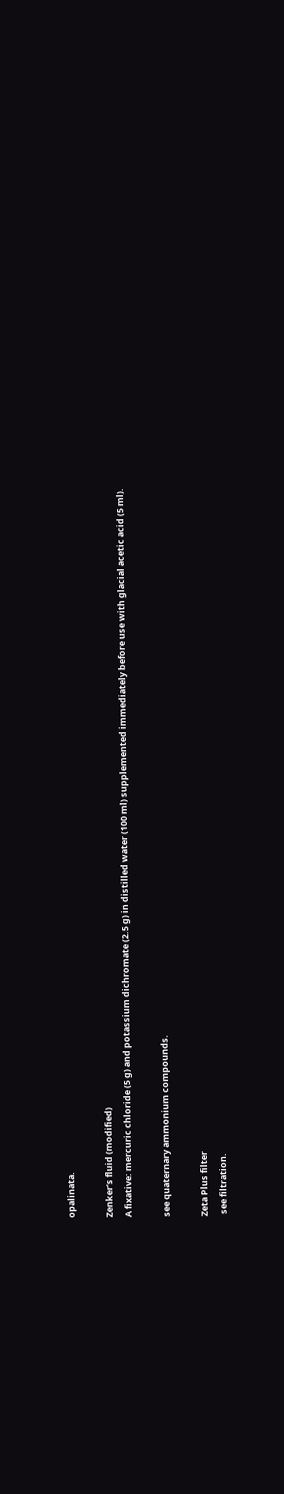opalinata.

Zenker’s fluid (modified)
A fixative: mercuric chloride (5 g) and potassium dichromate (2.5 g) in distilled water (100 ml) supplemented immediately before use with glacial acetic acid (5 ml).

see quaternary ammonium compounds.

Zeta Plus filter
 see filtration.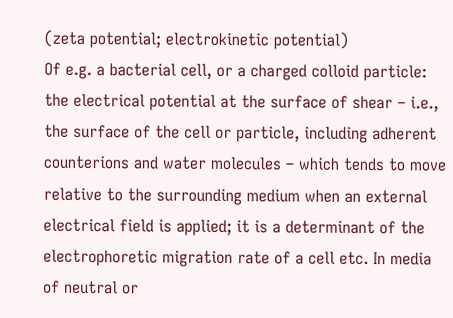(zeta potential; electrokinetic potential)
Of e.g. a bacterial cell, or a charged colloid particle: the electrical potential at the surface of shear – i.e., the surface of the cell or particle, including adherent counterions and water molecules – which tends to move relative to the surrounding medium when an external electrical field is applied; it is a determinant of the electrophoretic migration rate of a cell etc. In media of neutral or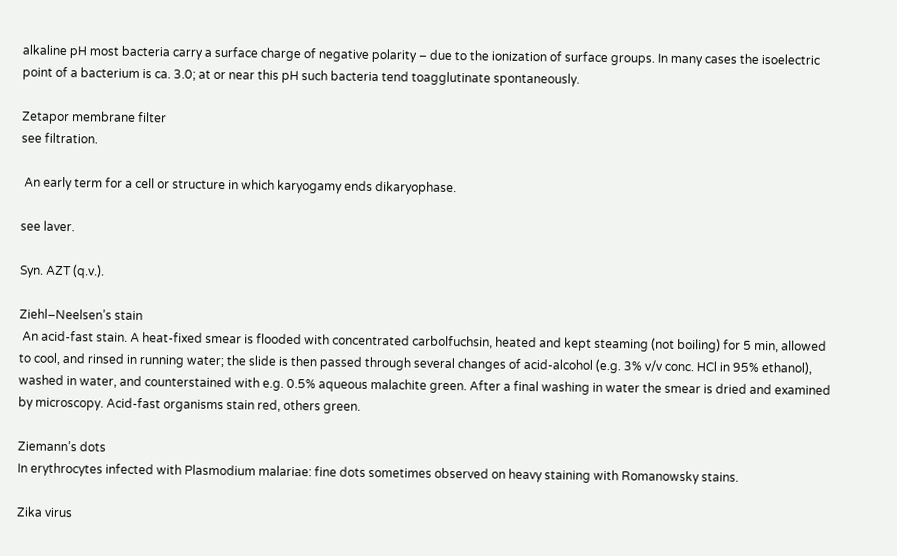alkaline pH most bacteria carry a surface charge of negative polarity – due to the ionization of surface groups. In many cases the isoelectric point of a bacterium is ca. 3.0; at or near this pH such bacteria tend toagglutinate spontaneously.

Zetapor membrane filter
see filtration.

 An early term for a cell or structure in which karyogamy ends dikaryophase.

see laver.

Syn. AZT (q.v.).

Ziehl–Neelsen’s stain
 An acid-fast stain. A heat-fixed smear is flooded with concentrated carbolfuchsin, heated and kept steaming (not boiling) for 5 min, allowed to cool, and rinsed in running water; the slide is then passed through several changes of acid-alcohol (e.g. 3% v/v conc. HCl in 95% ethanol), washed in water, and counterstained with e.g. 0.5% aqueous malachite green. After a final washing in water the smear is dried and examined by microscopy. Acid-fast organisms stain red, others green.

Ziemann’s dots
In erythrocytes infected with Plasmodium malariae: fine dots sometimes observed on heavy staining with Romanowsky stains.

Zika virus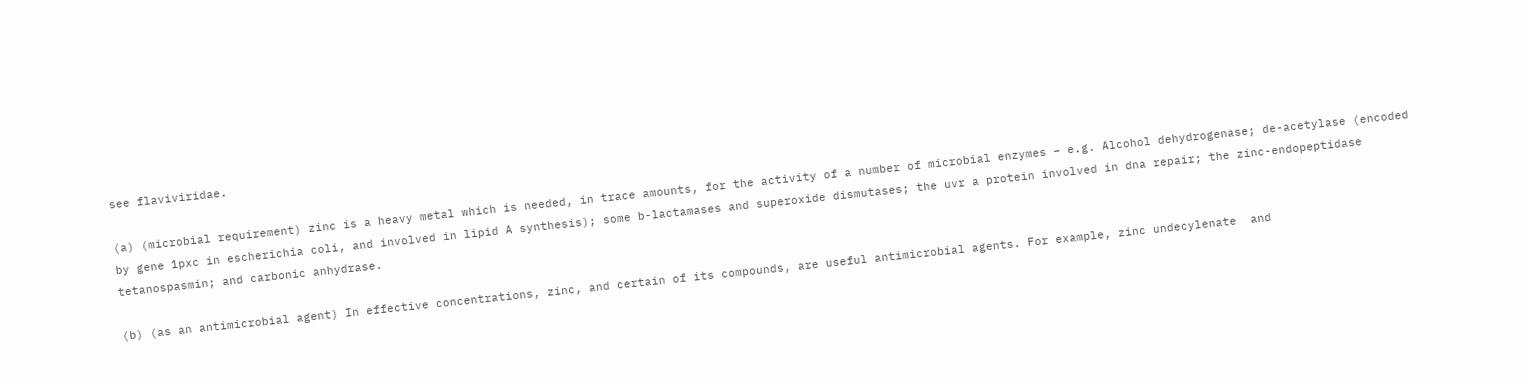see flaviviridae.

(a) (microbial requirement) zinc is a heavy metal which is needed, in trace amounts, for the activity of a number of microbial enzymes – e.g. Alcohol dehydrogenase; de-acetylase (encoded by gene 1pxc in escherichia coli, and involved in lipid A synthesis); some b-lactamases and superoxide dismutases; the uvr a protein involved in dna repair; the zinc-endopeptidase tetanospasmin; and carbonic anhydrase.

(b) (as an antimicrobial agent) In effective concentrations, zinc, and certain of its compounds, are useful antimicrobial agents. For example, zinc undecylenate  and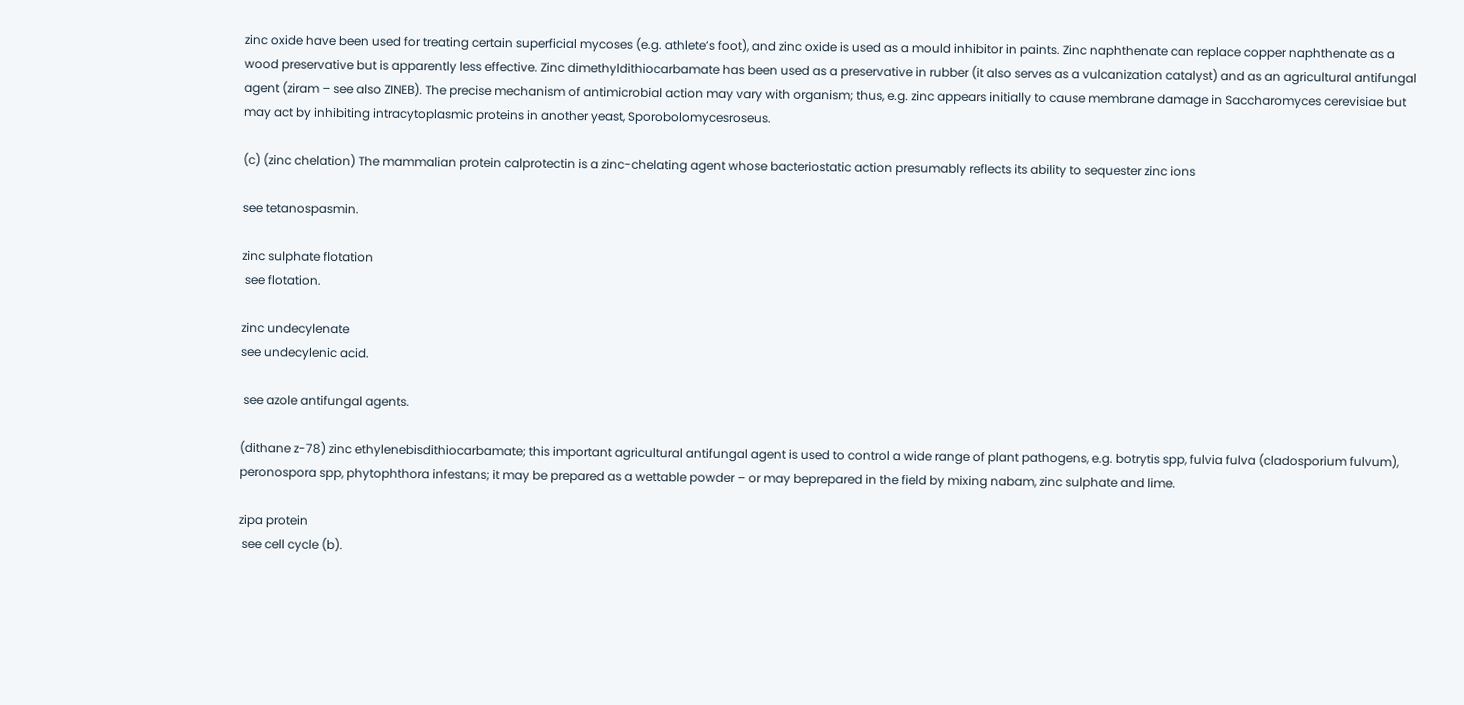zinc oxide have been used for treating certain superficial mycoses (e.g. athlete’s foot), and zinc oxide is used as a mould inhibitor in paints. Zinc naphthenate can replace copper naphthenate as a wood preservative but is apparently less effective. Zinc dimethyldithiocarbamate has been used as a preservative in rubber (it also serves as a vulcanization catalyst) and as an agricultural antifungal agent (ziram – see also ZINEB). The precise mechanism of antimicrobial action may vary with organism; thus, e.g. zinc appears initially to cause membrane damage in Saccharomyces cerevisiae but may act by inhibiting intracytoplasmic proteins in another yeast, Sporobolomycesroseus.

(c) (zinc chelation) The mammalian protein calprotectin is a zinc-chelating agent whose bacteriostatic action presumably reflects its ability to sequester zinc ions

see tetanospasmin.

zinc sulphate flotation
 see flotation.

zinc undecylenate
see undecylenic acid.

 see azole antifungal agents.

(dithane z-78) zinc ethylenebisdithiocarbamate; this important agricultural antifungal agent is used to control a wide range of plant pathogens, e.g. botrytis spp, fulvia fulva (cladosporium fulvum), peronospora spp, phytophthora infestans; it may be prepared as a wettable powder – or may beprepared in the field by mixing nabam, zinc sulphate and lime.

zipa protein
 see cell cycle (b).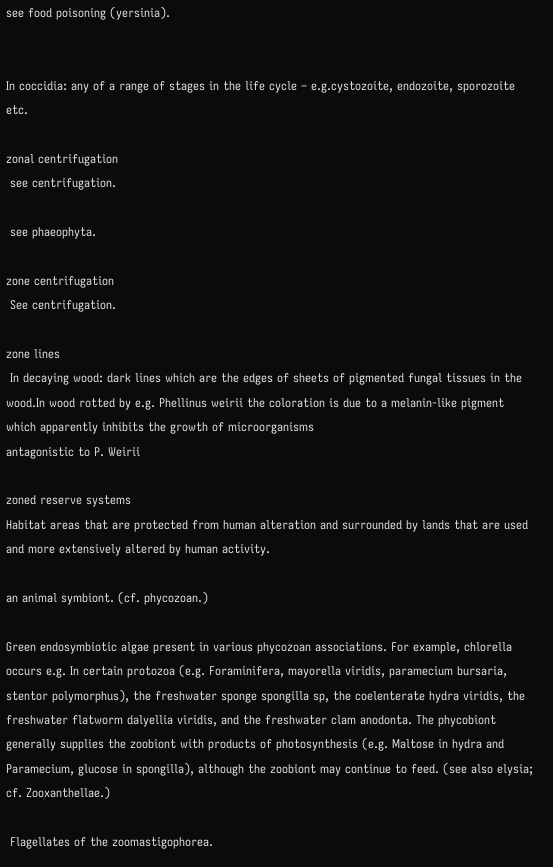see food poisoning (yersinia).


In coccidia: any of a range of stages in the life cycle – e.g.cystozoite, endozoite, sporozoite etc.

zonal centrifugation
 see centrifugation.

 see phaeophyta.

zone centrifugation
 See centrifugation.

zone lines
 In decaying wood: dark lines which are the edges of sheets of pigmented fungal tissues in the wood.In wood rotted by e.g. Phellinus weirii the coloration is due to a melanin-like pigment which apparently inhibits the growth of microorganisms
antagonistic to P. Weirii

zoned reserve systems
Habitat areas that are protected from human alteration and surrounded by lands that are used and more extensively altered by human activity.

an animal symbiont. (cf. phycozoan.)

Green endosymbiotic algae present in various phycozoan associations. For example, chlorella occurs e.g. In certain protozoa (e.g. Foraminifera, mayorella viridis, paramecium bursaria, stentor polymorphus), the freshwater sponge spongilla sp, the coelenterate hydra viridis, the freshwater flatworm dalyellia viridis, and the freshwater clam anodonta. The phycobiont generally supplies the zoobiont with products of photosynthesis (e.g. Maltose in hydra and Paramecium, glucose in spongilla), although the zoobiont may continue to feed. (see also elysia; cf. Zooxanthellae.)

 Flagellates of the zoomastigophorea.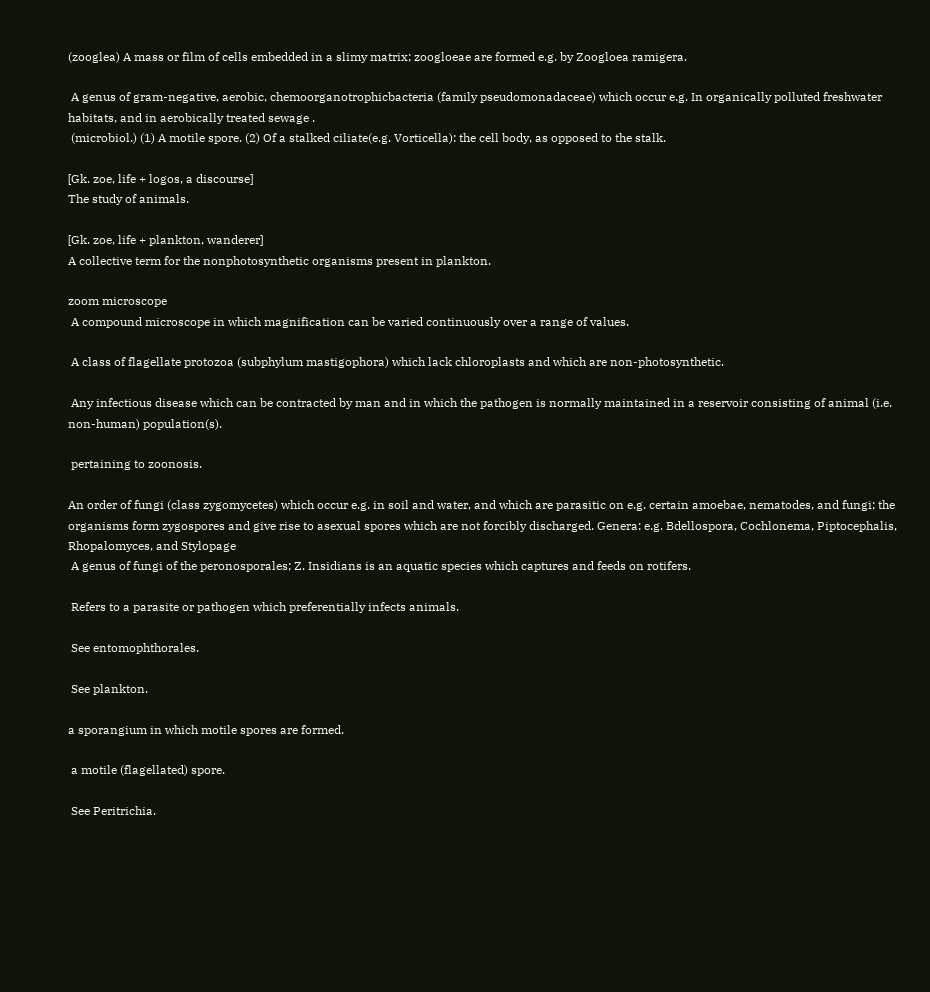(zooglea) A mass or film of cells embedded in a slimy matrix; zoogloeae are formed e.g. by Zoogloea ramigera.

 A genus of gram-negative, aerobic, chemoorganotrophicbacteria (family pseudomonadaceae) which occur e.g. In organically polluted freshwater habitats, and in aerobically treated sewage .
 (microbiol.) (1) A motile spore. (2) Of a stalked ciliate(e.g. Vorticella): the cell body, as opposed to the stalk.

[Gk. zoe, life + logos, a discourse]
The study of animals.

[Gk. zoe, life + plankton, wanderer]
A collective term for the nonphotosynthetic organisms present in plankton.

zoom microscope
 A compound microscope in which magnification can be varied continuously over a range of values.

 A class of flagellate protozoa (subphylum mastigophora) which lack chloroplasts and which are non-photosynthetic.

 Any infectious disease which can be contracted by man and in which the pathogen is normally maintained in a reservoir consisting of animal (i.e. non-human) population(s).

 pertaining to zoonosis.

An order of fungi (class zygomycetes) which occur e.g. in soil and water, and which are parasitic on e.g. certain amoebae, nematodes, and fungi; the organisms form zygospores and give rise to asexual spores which are not forcibly discharged. Genera: e.g. Bdellospora, Cochlonema, Piptocephalis, Rhopalomyces, and Stylopage
 A genus of fungi of the peronosporales; Z. Insidians is an aquatic species which captures and feeds on rotifers.

 Refers to a parasite or pathogen which preferentially infects animals.

 See entomophthorales.

 See plankton.

a sporangium in which motile spores are formed.

 a motile (flagellated) spore.

 See Peritrichia.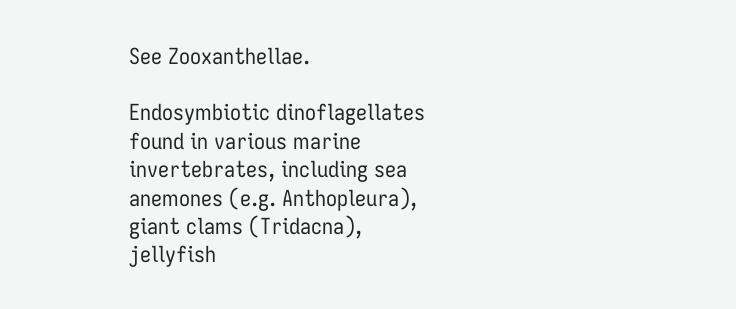See Zooxanthellae.

Endosymbiotic dinoflagellates found in various marine invertebrates, including sea anemones (e.g. Anthopleura), giant clams (Tridacna), jellyfish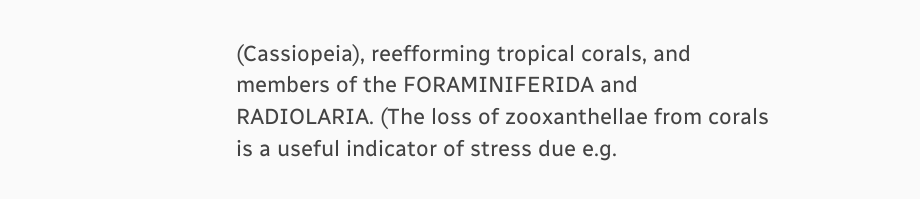(Cassiopeia), reefforming tropical corals, and members of the FORAMINIFERIDA and RADIOLARIA. (The loss of zooxanthellae from corals is a useful indicator of stress due e.g.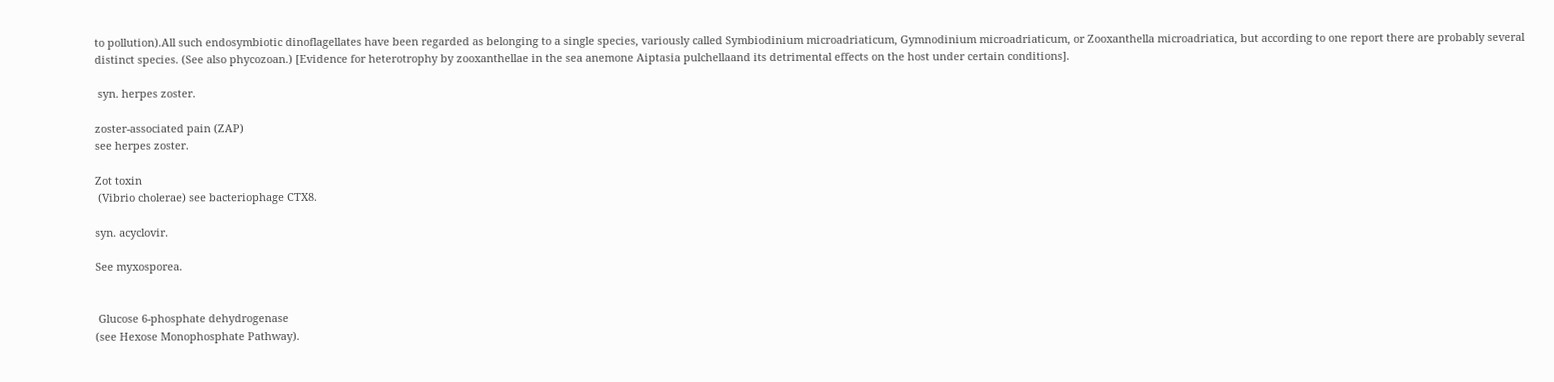to pollution).All such endosymbiotic dinoflagellates have been regarded as belonging to a single species, variously called Symbiodinium microadriaticum, Gymnodinium microadriaticum, or Zooxanthella microadriatica, but according to one report there are probably several distinct species. (See also phycozoan.) [Evidence for heterotrophy by zooxanthellae in the sea anemone Aiptasia pulchellaand its detrimental effects on the host under certain conditions].

 syn. herpes zoster.

zoster-associated pain (ZAP)
see herpes zoster.

Zot toxin
 (Vibrio cholerae) see bacteriophage CTX8.

syn. acyclovir.

See myxosporea.


 Glucose 6-phosphate dehydrogenase
(see Hexose Monophosphate Pathway).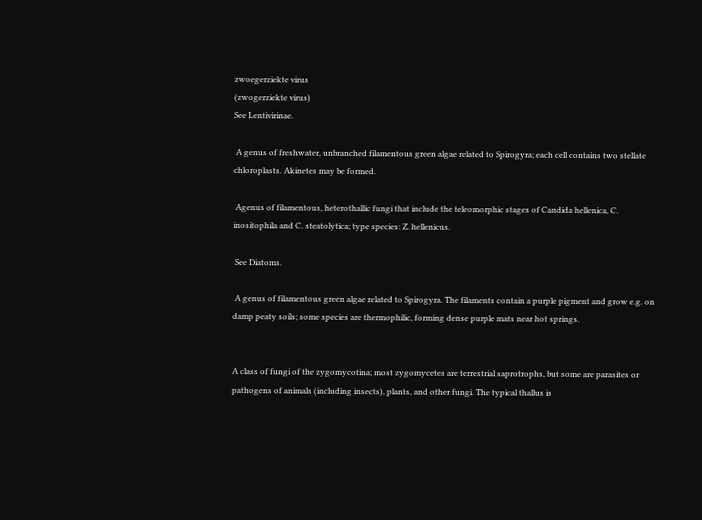zwoegerziekte virus
(zwogerziekte virus)
See Lentivirinae.

 A genus of freshwater, unbranched filamentous green algae related to Spirogyra; each cell contains two stellate chloroplasts. Akinetes may be formed.

 Agenus of filamentous, heterothallic fungi that include the teleomorphic stages of Candida hellenica, C. inositophila and C. steatolytica; type species: Z. hellenicus.

 See Diatoms.

 A genus of filamentous green algae related to Spirogyra. The filaments contain a purple pigment and grow e.g. on damp peaty soils; some species are thermophilic, forming dense purple mats near hot springs.


A class of fungi of the zygomycotina; most zygomycetes are terrestrial saprotrophs, but some are parasites or pathogens of animals (including insects), plants, and other fungi. The typical thallus is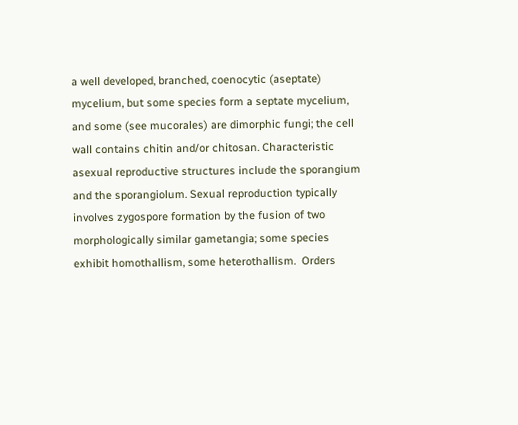a well developed, branched, coenocytic (aseptate) mycelium, but some species form a septate mycelium, and some (see mucorales) are dimorphic fungi; the cell wall contains chitin and/or chitosan. Characteristic asexual reproductive structures include the sporangium and the sporangiolum. Sexual reproduction typically involves zygospore formation by the fusion of two morphologically similar gametangia; some species exhibit homothallism, some heterothallism.  Orders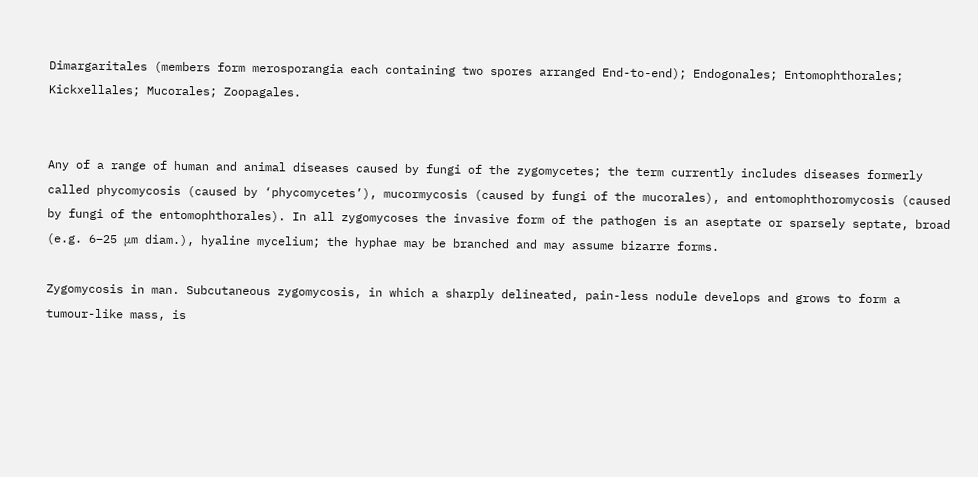Dimargaritales (members form merosporangia each containing two spores arranged End-to-end); Endogonales; Entomophthorales; Kickxellales; Mucorales; Zoopagales.


Any of a range of human and animal diseases caused by fungi of the zygomycetes; the term currently includes diseases formerly called phycomycosis (caused by ‘phycomycetes’), mucormycosis (caused by fungi of the mucorales), and entomophthoromycosis (caused by fungi of the entomophthorales). In all zygomycoses the invasive form of the pathogen is an aseptate or sparsely septate, broad (e.g. 6–25 μm diam.), hyaline mycelium; the hyphae may be branched and may assume bizarre forms.

Zygomycosis in man. Subcutaneous zygomycosis, in which a sharply delineated, pain-less nodule develops and grows to form a tumour-like mass, is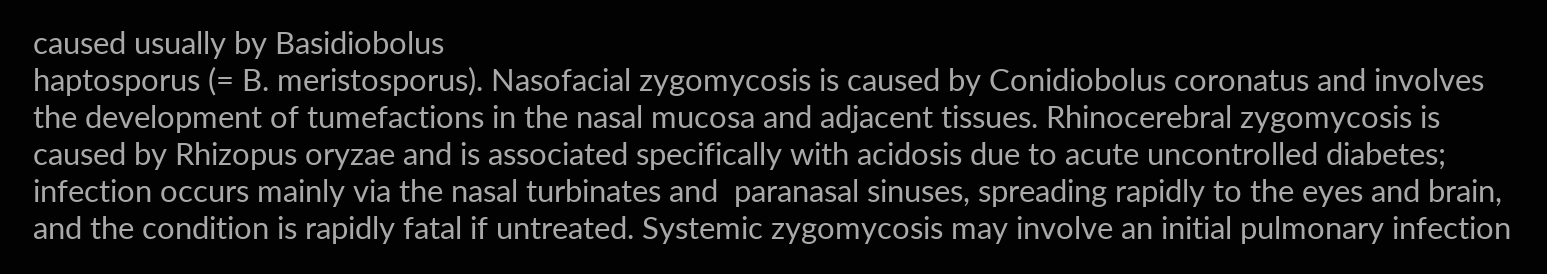caused usually by Basidiobolus
haptosporus (= B. meristosporus). Nasofacial zygomycosis is caused by Conidiobolus coronatus and involves the development of tumefactions in the nasal mucosa and adjacent tissues. Rhinocerebral zygomycosis is caused by Rhizopus oryzae and is associated specifically with acidosis due to acute uncontrolled diabetes; infection occurs mainly via the nasal turbinates and  paranasal sinuses, spreading rapidly to the eyes and brain, and the condition is rapidly fatal if untreated. Systemic zygomycosis may involve an initial pulmonary infection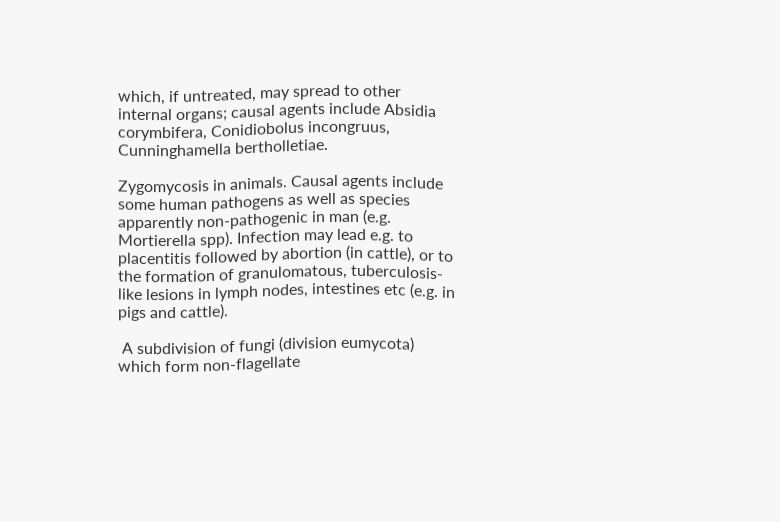which, if untreated, may spread to other internal organs; causal agents include Absidia corymbifera, Conidiobolus incongruus, Cunninghamella bertholletiae.

Zygomycosis in animals. Causal agents include some human pathogens as well as species apparently non-pathogenic in man (e.g. Mortierella spp). Infection may lead e.g. to placentitis followed by abortion (in cattle), or to the formation of granulomatous, tuberculosis-like lesions in lymph nodes, intestines etc (e.g. in pigs and cattle).

 A subdivision of fungi (division eumycota) which form non-flagellate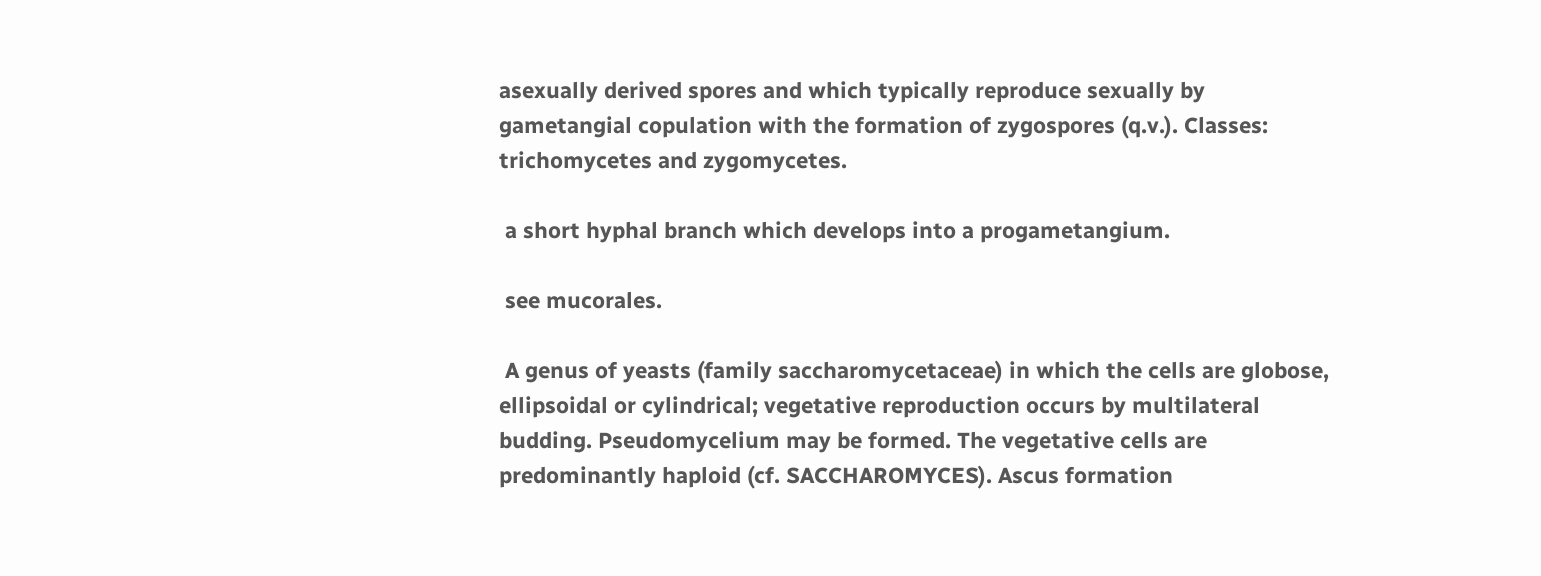asexually derived spores and which typically reproduce sexually by gametangial copulation with the formation of zygospores (q.v.). Classes: trichomycetes and zygomycetes.

 a short hyphal branch which develops into a progametangium.

 see mucorales.

 A genus of yeasts (family saccharomycetaceae) in which the cells are globose, ellipsoidal or cylindrical; vegetative reproduction occurs by multilateral budding. Pseudomycelium may be formed. The vegetative cells are predominantly haploid (cf. SACCHAROMYCES). Ascus formation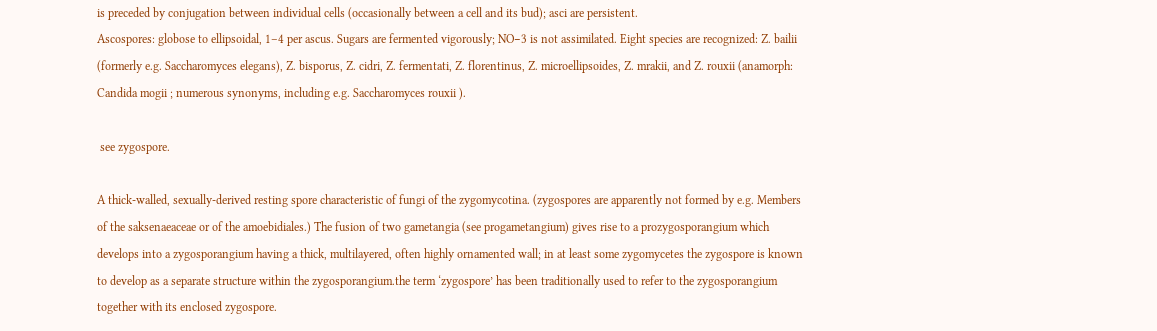is preceded by conjugation between individual cells (occasionally between a cell and its bud); asci are persistent.
Ascospores: globose to ellipsoidal, 1–4 per ascus. Sugars are fermented vigorously; NO−3 is not assimilated. Eight species are recognized: Z. bailii (formerly e.g. Saccharomyces elegans), Z. bisporus, Z. cidri, Z. fermentati, Z. florentinus, Z. microellipsoides, Z. mrakii, and Z. rouxii (anamorph: Candida mogii ; numerous synonyms, including e.g. Saccharomyces rouxii ).

 see zygospore.

A thick-walled, sexually-derived resting spore characteristic of fungi of the zygomycotina. (zygospores are apparently not formed by e.g. Members of the saksenaeaceae or of the amoebidiales.) The fusion of two gametangia (see progametangium) gives rise to a prozygosporangium which develops into a zygosporangium having a thick, multilayered, often highly ornamented wall; in at least some zygomycetes the zygospore is known to develop as a separate structure within the zygosporangium.the term ‘zygospore’ has been traditionally used to refer to the zygosporangium together with its enclosed zygospore.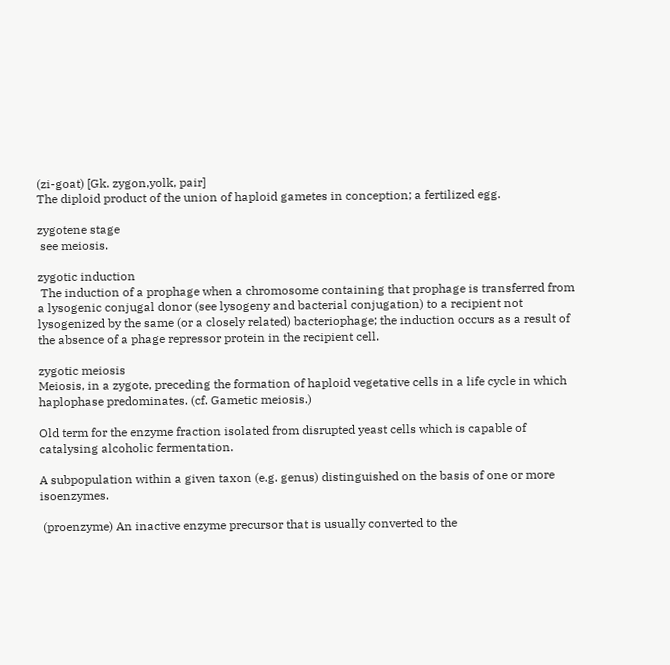(zi-goat) [Gk. zygon,yolk, pair]
The diploid product of the union of haploid gametes in conception; a fertilized egg.

zygotene stage
 see meiosis.

zygotic induction
 The induction of a prophage when a chromosome containing that prophage is transferred from a lysogenic conjugal donor (see lysogeny and bacterial conjugation) to a recipient not lysogenized by the same (or a closely related) bacteriophage; the induction occurs as a result of the absence of a phage repressor protein in the recipient cell.

zygotic meiosis
Meiosis, in a zygote, preceding the formation of haploid vegetative cells in a life cycle in which haplophase predominates. (cf. Gametic meiosis.)

Old term for the enzyme fraction isolated from disrupted yeast cells which is capable of catalysing alcoholic fermentation.

A subpopulation within a given taxon (e.g. genus) distinguished on the basis of one or more isoenzymes.

 (proenzyme) An inactive enzyme precursor that is usually converted to the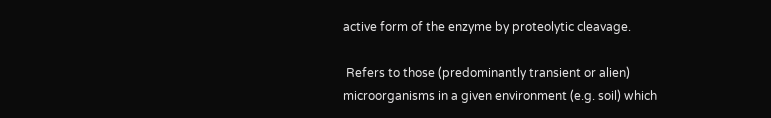active form of the enzyme by proteolytic cleavage.

 Refers to those (predominantly transient or alien) microorganisms in a given environment (e.g. soil) which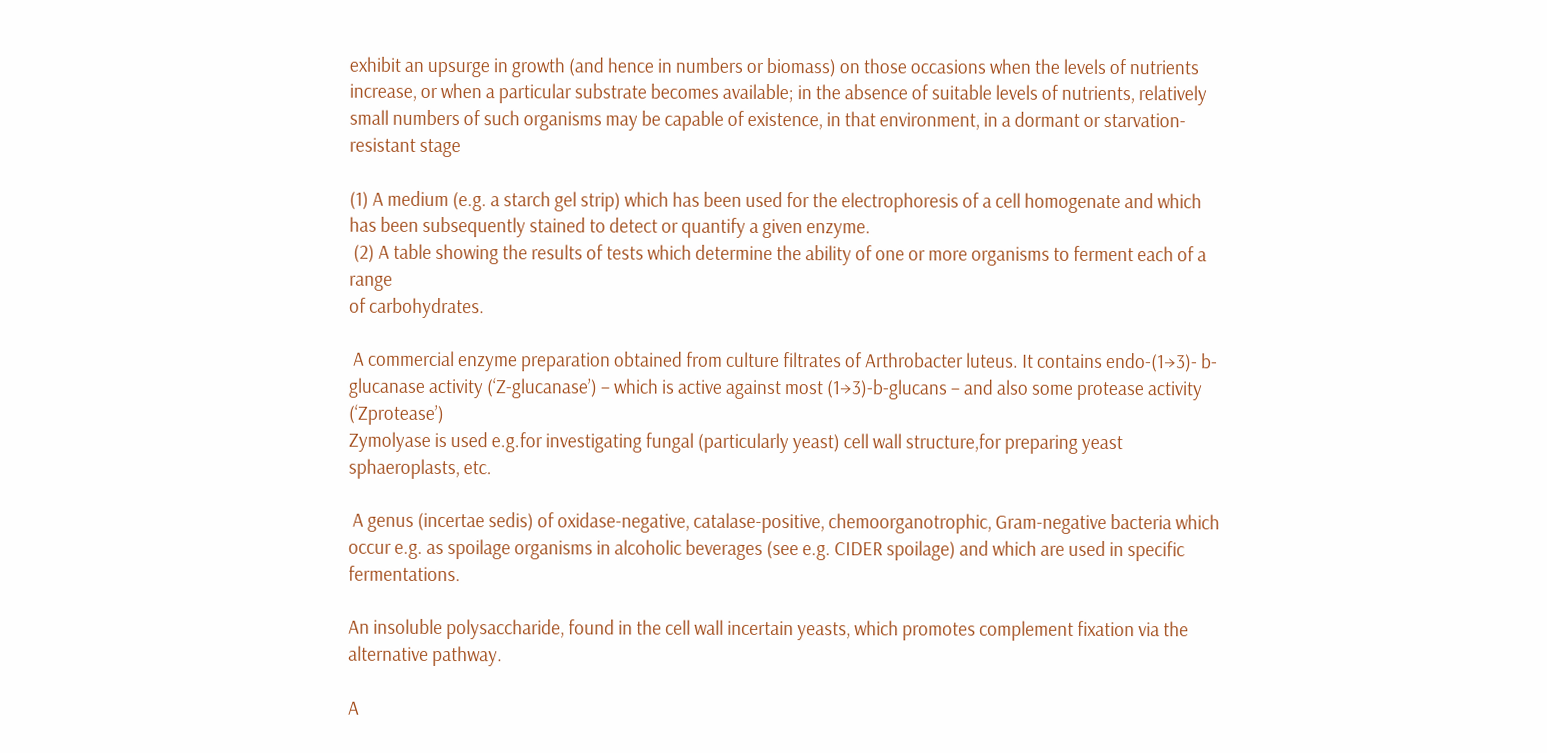exhibit an upsurge in growth (and hence in numbers or biomass) on those occasions when the levels of nutrients increase, or when a particular substrate becomes available; in the absence of suitable levels of nutrients, relatively small numbers of such organisms may be capable of existence, in that environment, in a dormant or starvation-resistant stage

(1) A medium (e.g. a starch gel strip) which has been used for the electrophoresis of a cell homogenate and which has been subsequently stained to detect or quantify a given enzyme.
 (2) A table showing the results of tests which determine the ability of one or more organisms to ferment each of a range
of carbohydrates.

 A commercial enzyme preparation obtained from culture filtrates of Arthrobacter luteus. It contains endo-(1→3)- b-glucanase activity (‘Z-glucanase’) – which is active against most (1→3)-b-glucans – and also some protease activity (‘Zprotease’)
Zymolyase is used e.g.for investigating fungal (particularly yeast) cell wall structure,for preparing yeast sphaeroplasts, etc.

 A genus (incertae sedis) of oxidase-negative, catalase-positive, chemoorganotrophic, Gram-negative bacteria which occur e.g. as spoilage organisms in alcoholic beverages (see e.g. CIDER spoilage) and which are used in specific fermentations.

An insoluble polysaccharide, found in the cell wall incertain yeasts, which promotes complement fixation via the alternative pathway.

A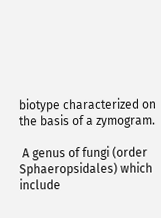biotype characterized on the basis of a zymogram.

 A genus of fungi (order Sphaeropsidales) which include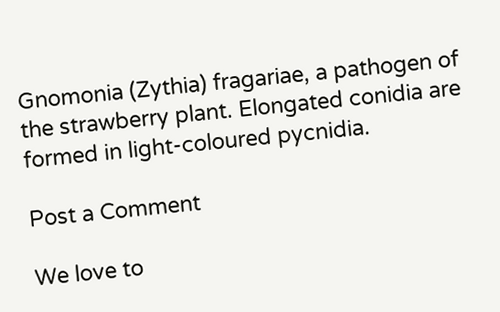Gnomonia (Zythia) fragariae, a pathogen of the strawberry plant. Elongated conidia are formed in light-coloured pycnidia.

Post a Comment

We love to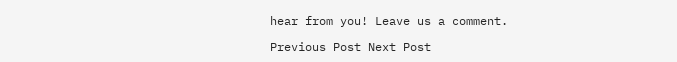hear from you! Leave us a comment.

Previous Post Next Post